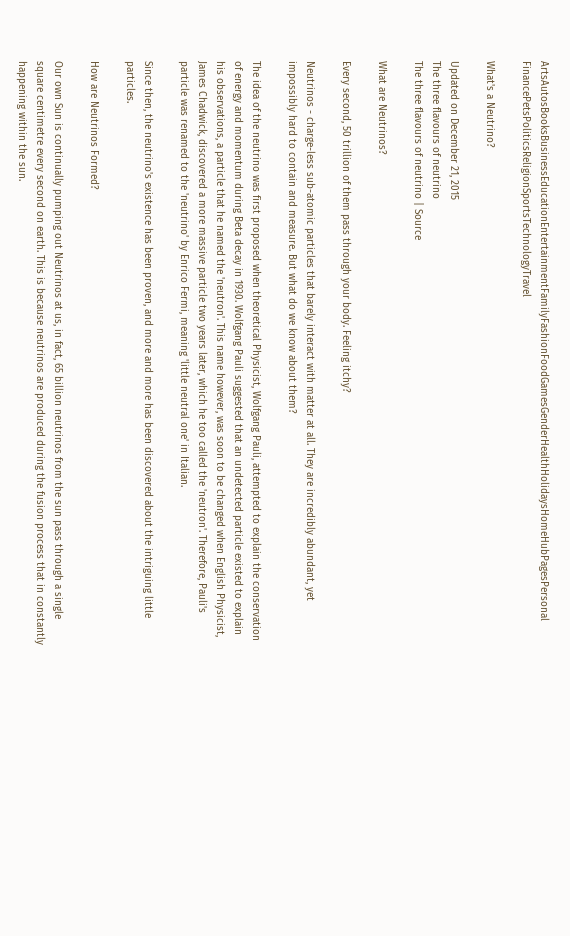ArtsAutosBooksBusinessEducationEntertainmentFamilyFashionFoodGamesGenderHealthHolidaysHomeHubPagesPersonal FinancePetsPoliticsReligionSportsTechnologyTravel

What's a Neutrino?

Updated on December 21, 2015
The three flavours of neutrino
The three flavours of neutrino | Source

What are Neutrinos?

Every second, 50 trillion of them pass through your body. Feeling itchy?

Neutrinos - charge-less sub-atomic particles that barely interact with matter at all. They are incredibly abundant, yet impossibly hard to contain and measure. But what do we know about them?

The idea of the neutrino was first proposed when theoretical Physicist, Wolfgang Pauli, attempted to explain the conservation of energy and momentum during Beta decay in 1930. Wolfgang Pauli suggested that an undetected particle existed to explain his observations, a particle that he named the 'neutron'. This name however, was soon to be changed when English Physicist, James Chadwick, discovered a more massive particle two years later, which he too called the 'neutron'. Therefore, Pauli's particle was renamed to the 'neutrino' by Enrico Fermi, meaning 'little neutral one' in Italian.

Since then, the neutrino's existence has been proven, and more and more has been discovered about the intriguing little particles.

How are Neutrinos Formed?

Our own Sun is continually pumping out Neutrinos at us, in fact, 65 billion neutrinos from the sun pass through a single square centimetre every second on earth. This is because neutrinos are produced during the fusion process that in constantly happening within the sun.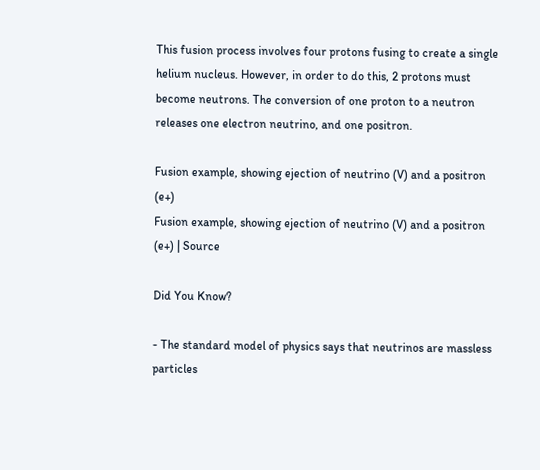This fusion process involves four protons fusing to create a single helium nucleus. However, in order to do this, 2 protons must become neutrons. The conversion of one proton to a neutron releases one electron neutrino, and one positron.

Fusion example, showing ejection of neutrino (V) and a positron (e+)
Fusion example, showing ejection of neutrino (V) and a positron (e+) | Source

Did You Know?

- The standard model of physics says that neutrinos are massless particles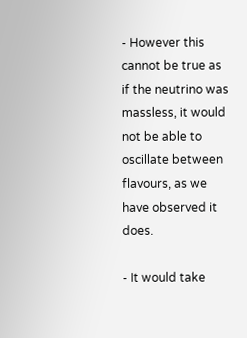- However this cannot be true as if the neutrino was massless, it would not be able to oscillate between flavours, as we have observed it does.

- It would take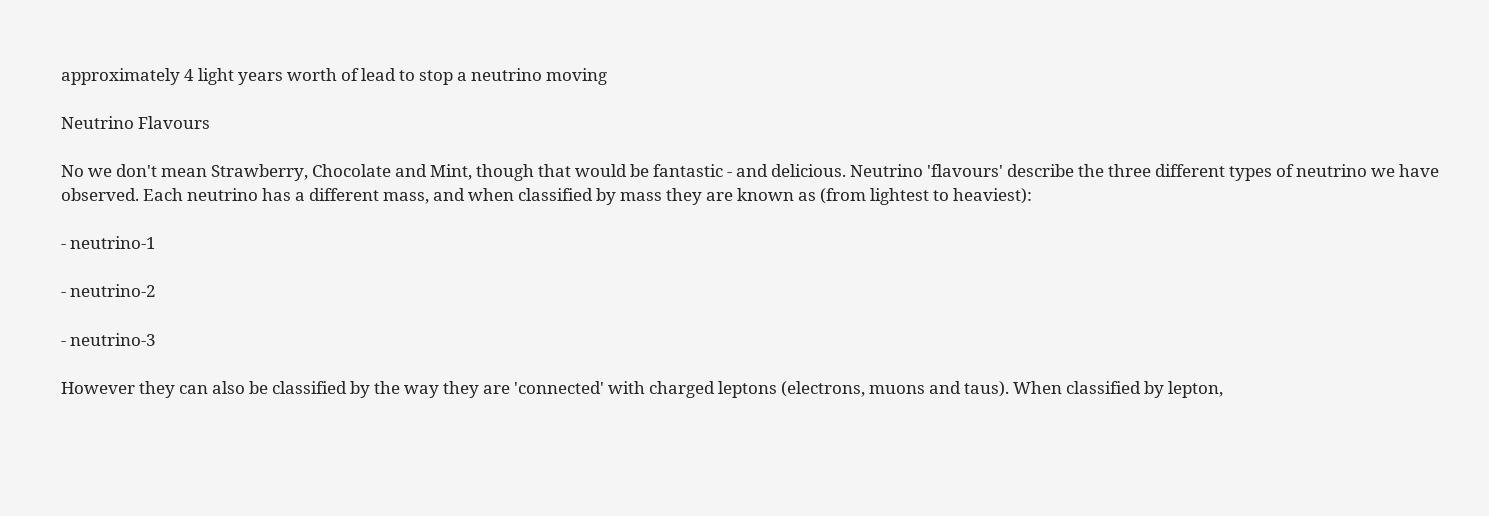approximately 4 light years worth of lead to stop a neutrino moving

Neutrino Flavours

No we don't mean Strawberry, Chocolate and Mint, though that would be fantastic - and delicious. Neutrino 'flavours' describe the three different types of neutrino we have observed. Each neutrino has a different mass, and when classified by mass they are known as (from lightest to heaviest):

- neutrino-1

- neutrino-2

- neutrino-3

However they can also be classified by the way they are 'connected' with charged leptons (electrons, muons and taus). When classified by lepton,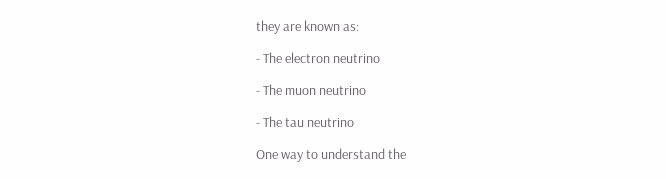they are known as:

- The electron neutrino

- The muon neutrino

- The tau neutrino

One way to understand the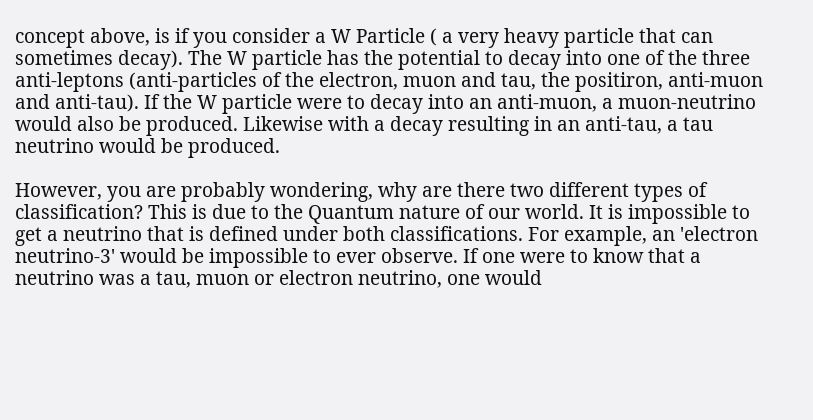concept above, is if you consider a W Particle ( a very heavy particle that can sometimes decay). The W particle has the potential to decay into one of the three anti-leptons (anti-particles of the electron, muon and tau, the positiron, anti-muon and anti-tau). If the W particle were to decay into an anti-muon, a muon-neutrino would also be produced. Likewise with a decay resulting in an anti-tau, a tau neutrino would be produced.

However, you are probably wondering, why are there two different types of classification? This is due to the Quantum nature of our world. It is impossible to get a neutrino that is defined under both classifications. For example, an 'electron neutrino-3' would be impossible to ever observe. If one were to know that a neutrino was a tau, muon or electron neutrino, one would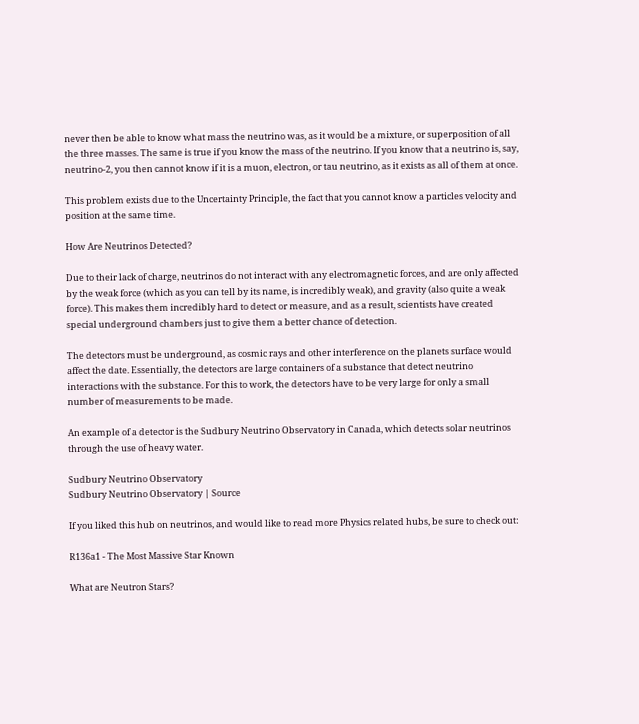never then be able to know what mass the neutrino was, as it would be a mixture, or superposition of all the three masses. The same is true if you know the mass of the neutrino. If you know that a neutrino is, say, neutrino-2, you then cannot know if it is a muon, electron, or tau neutrino, as it exists as all of them at once.

This problem exists due to the Uncertainty Principle, the fact that you cannot know a particles velocity and position at the same time.

How Are Neutrinos Detected?

Due to their lack of charge, neutrinos do not interact with any electromagnetic forces, and are only affected by the weak force (which as you can tell by its name, is incredibly weak), and gravity (also quite a weak force). This makes them incredibly hard to detect or measure, and as a result, scientists have created special underground chambers just to give them a better chance of detection.

The detectors must be underground, as cosmic rays and other interference on the planets surface would affect the date. Essentially, the detectors are large containers of a substance that detect neutrino interactions with the substance. For this to work, the detectors have to be very large for only a small number of measurements to be made.

An example of a detector is the Sudbury Neutrino Observatory in Canada, which detects solar neutrinos through the use of heavy water.

Sudbury Neutrino Observatory
Sudbury Neutrino Observatory | Source

If you liked this hub on neutrinos, and would like to read more Physics related hubs, be sure to check out:

R136a1 - The Most Massive Star Known

What are Neutron Stars?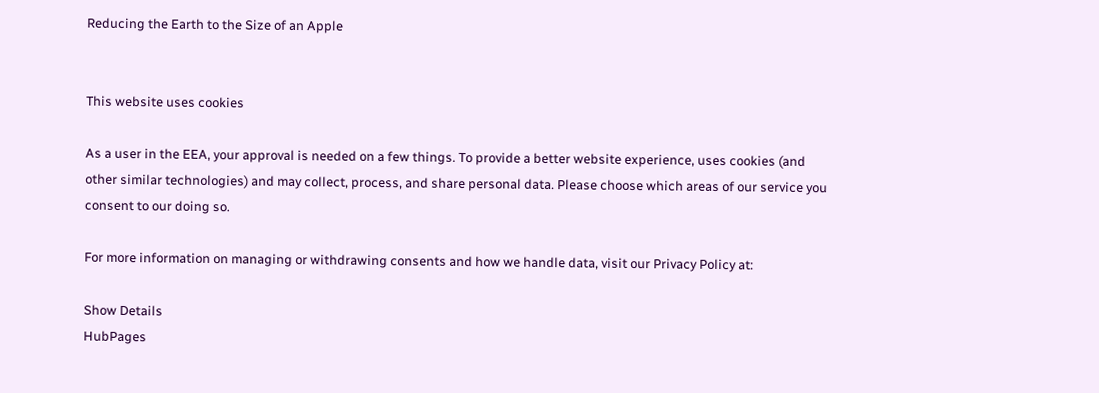Reducing the Earth to the Size of an Apple


This website uses cookies

As a user in the EEA, your approval is needed on a few things. To provide a better website experience, uses cookies (and other similar technologies) and may collect, process, and share personal data. Please choose which areas of our service you consent to our doing so.

For more information on managing or withdrawing consents and how we handle data, visit our Privacy Policy at:

Show Details
HubPages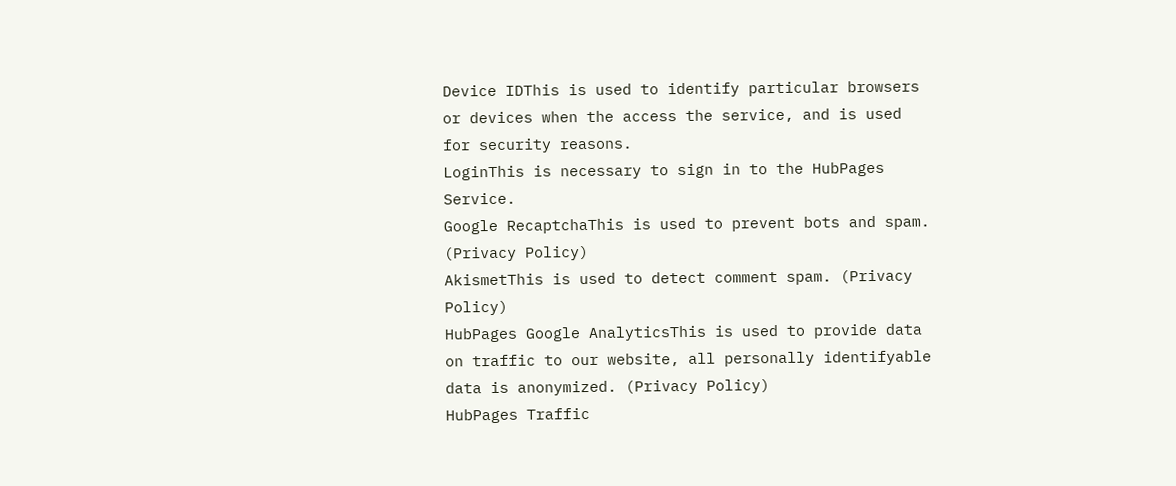Device IDThis is used to identify particular browsers or devices when the access the service, and is used for security reasons.
LoginThis is necessary to sign in to the HubPages Service.
Google RecaptchaThis is used to prevent bots and spam. (Privacy Policy)
AkismetThis is used to detect comment spam. (Privacy Policy)
HubPages Google AnalyticsThis is used to provide data on traffic to our website, all personally identifyable data is anonymized. (Privacy Policy)
HubPages Traffic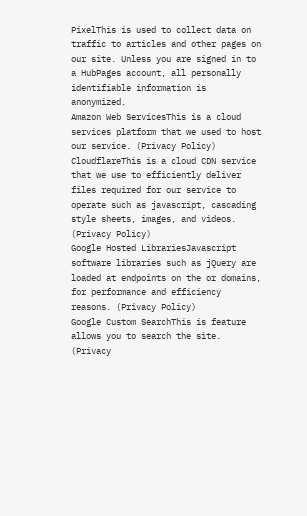PixelThis is used to collect data on traffic to articles and other pages on our site. Unless you are signed in to a HubPages account, all personally identifiable information is anonymized.
Amazon Web ServicesThis is a cloud services platform that we used to host our service. (Privacy Policy)
CloudflareThis is a cloud CDN service that we use to efficiently deliver files required for our service to operate such as javascript, cascading style sheets, images, and videos. (Privacy Policy)
Google Hosted LibrariesJavascript software libraries such as jQuery are loaded at endpoints on the or domains, for performance and efficiency reasons. (Privacy Policy)
Google Custom SearchThis is feature allows you to search the site. (Privacy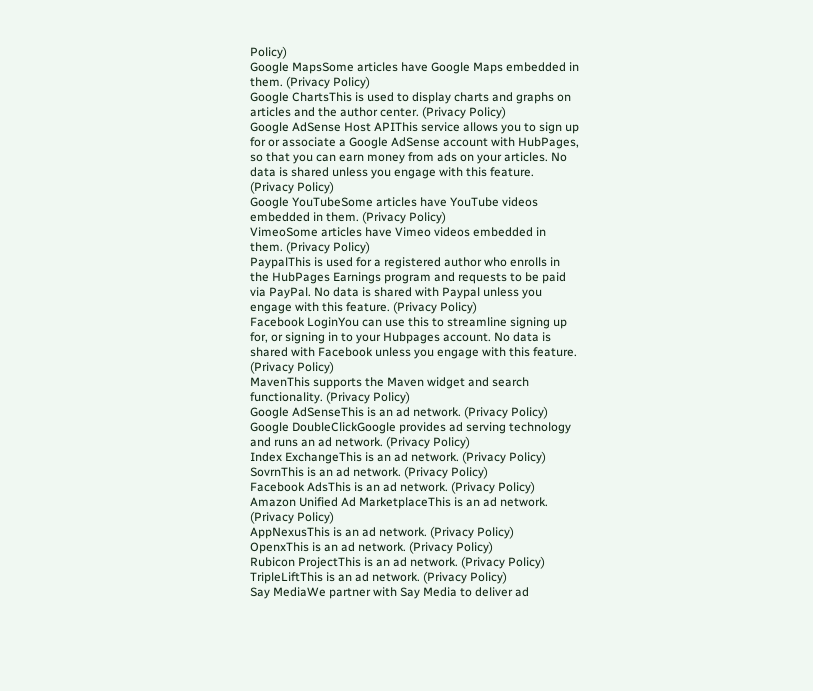Policy)
Google MapsSome articles have Google Maps embedded in them. (Privacy Policy)
Google ChartsThis is used to display charts and graphs on articles and the author center. (Privacy Policy)
Google AdSense Host APIThis service allows you to sign up for or associate a Google AdSense account with HubPages, so that you can earn money from ads on your articles. No data is shared unless you engage with this feature. (Privacy Policy)
Google YouTubeSome articles have YouTube videos embedded in them. (Privacy Policy)
VimeoSome articles have Vimeo videos embedded in them. (Privacy Policy)
PaypalThis is used for a registered author who enrolls in the HubPages Earnings program and requests to be paid via PayPal. No data is shared with Paypal unless you engage with this feature. (Privacy Policy)
Facebook LoginYou can use this to streamline signing up for, or signing in to your Hubpages account. No data is shared with Facebook unless you engage with this feature. (Privacy Policy)
MavenThis supports the Maven widget and search functionality. (Privacy Policy)
Google AdSenseThis is an ad network. (Privacy Policy)
Google DoubleClickGoogle provides ad serving technology and runs an ad network. (Privacy Policy)
Index ExchangeThis is an ad network. (Privacy Policy)
SovrnThis is an ad network. (Privacy Policy)
Facebook AdsThis is an ad network. (Privacy Policy)
Amazon Unified Ad MarketplaceThis is an ad network. (Privacy Policy)
AppNexusThis is an ad network. (Privacy Policy)
OpenxThis is an ad network. (Privacy Policy)
Rubicon ProjectThis is an ad network. (Privacy Policy)
TripleLiftThis is an ad network. (Privacy Policy)
Say MediaWe partner with Say Media to deliver ad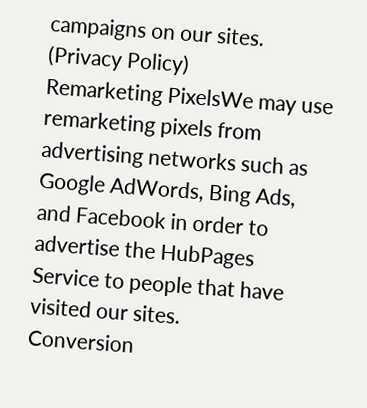campaigns on our sites. (Privacy Policy)
Remarketing PixelsWe may use remarketing pixels from advertising networks such as Google AdWords, Bing Ads, and Facebook in order to advertise the HubPages Service to people that have visited our sites.
Conversion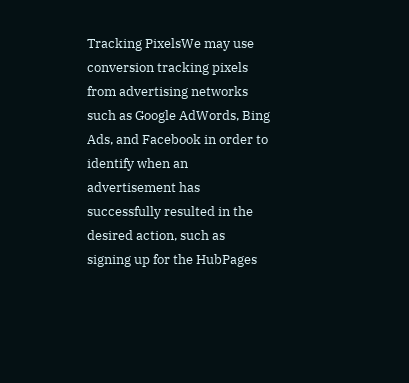Tracking PixelsWe may use conversion tracking pixels from advertising networks such as Google AdWords, Bing Ads, and Facebook in order to identify when an advertisement has successfully resulted in the desired action, such as signing up for the HubPages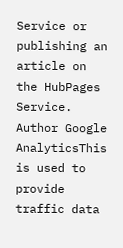Service or publishing an article on the HubPages Service.
Author Google AnalyticsThis is used to provide traffic data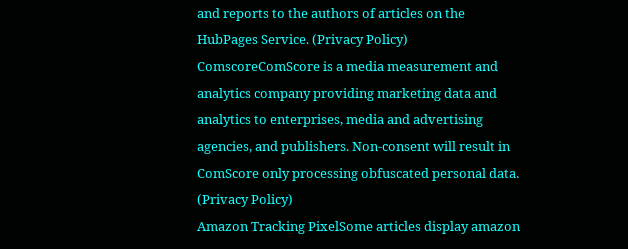and reports to the authors of articles on the HubPages Service. (Privacy Policy)
ComscoreComScore is a media measurement and analytics company providing marketing data and analytics to enterprises, media and advertising agencies, and publishers. Non-consent will result in ComScore only processing obfuscated personal data. (Privacy Policy)
Amazon Tracking PixelSome articles display amazon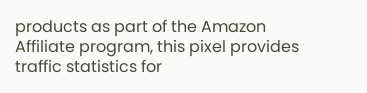products as part of the Amazon Affiliate program, this pixel provides traffic statistics for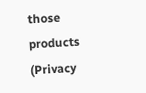those products (Privacy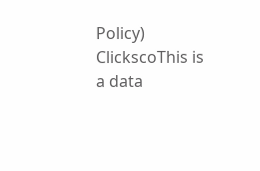Policy)
ClickscoThis is a data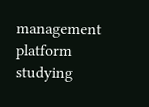management platform studying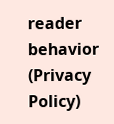reader behavior (Privacy Policy)